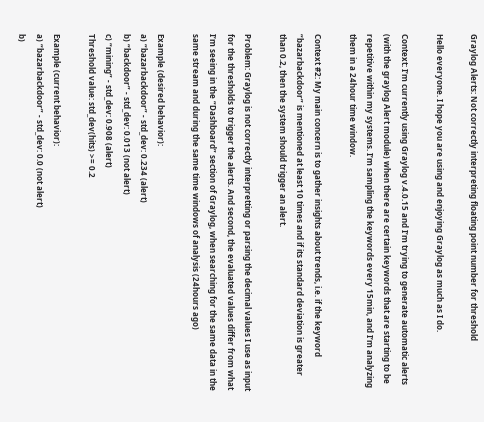Graylog Alerts: Not correctly interpreting floating point number for threshold

Hello everyone. I hope you are using and enjoying Graylog as much as I do.

Context: I’m currently using Graylog v.4.0.15 and I’m trying to generate automatic alerts (with the graylog Alert module) when there are certain keywords that are starting to be repetitive within my systems. I’m sampling the keywords every 15min, and I’m analyzing them in a 24hour time window.

Context #2: My main concern is to gather insights about trends, i.e. if the keyword “bazarbackdoor” is mentioned at least 10 times and if its standard deviation is greater than 0.2, then the system should trigger an alert.

Problem: Graylog is not correctly interpretting or parsing the decimal values I use as input for the thresholds to trigger the alerts. And second, the evaluated values differ from what I’m seeing in the “Dashboard” section of Graylog, when searching for the same data in the same stream and during the same time windows of analysis (24hours ago)

Example (desired behavior):
a) “bazarbackdoor” - std_dev: 0.234 (alert)
b) “backdoor” - std_dev: 0.013 (not alert)
c) “mining” - std_dev: 0.908 (alert)
Threshold value: std_dev(hits) >= 0.2

Example (current behavior):
a) “bazarbackdoor” - std_dev: 0.0 (not alert)
b)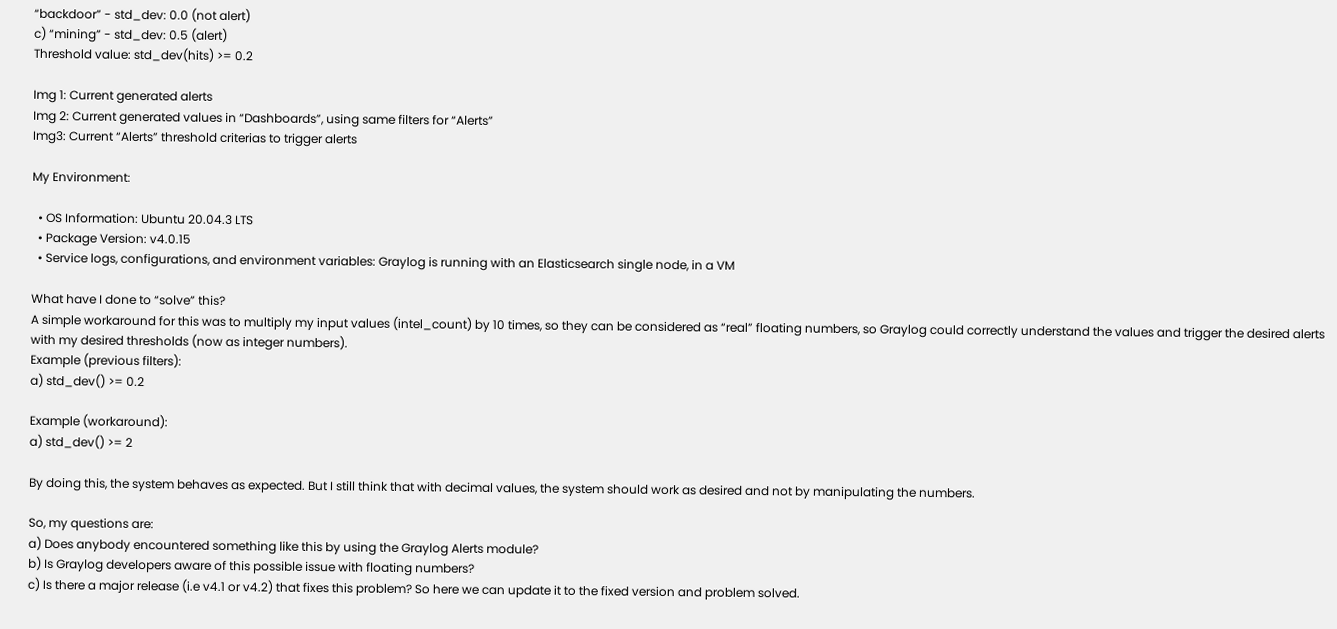“backdoor” - std_dev: 0.0 (not alert)
c) “mining” - std_dev: 0.5 (alert)
Threshold value: std_dev(hits) >= 0.2

Img 1: Current generated alerts
Img 2: Current generated values in “Dashboards”, using same filters for “Alerts”
Img3: Current “Alerts” threshold criterias to trigger alerts

My Environment:

  • OS Information: Ubuntu 20.04.3 LTS
  • Package Version: v4.0.15
  • Service logs, configurations, and environment variables: Graylog is running with an Elasticsearch single node, in a VM

What have I done to “solve” this?
A simple workaround for this was to multiply my input values (intel_count) by 10 times, so they can be considered as “real” floating numbers, so Graylog could correctly understand the values and trigger the desired alerts with my desired thresholds (now as integer numbers).
Example (previous filters):
a) std_dev() >= 0.2

Example (workaround):
a) std_dev() >= 2

By doing this, the system behaves as expected. But I still think that with decimal values, the system should work as desired and not by manipulating the numbers.

So, my questions are:
a) Does anybody encountered something like this by using the Graylog Alerts module?
b) Is Graylog developers aware of this possible issue with floating numbers?
c) Is there a major release (i.e v4.1 or v4.2) that fixes this problem? So here we can update it to the fixed version and problem solved.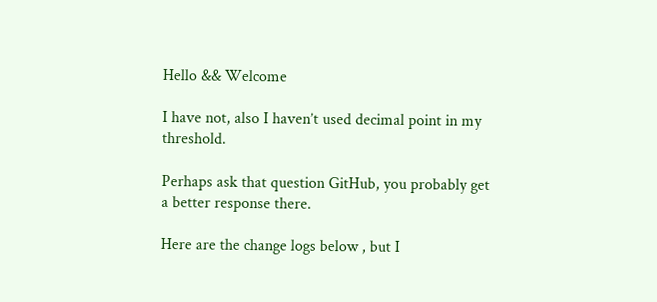Hello && Welcome

I have not, also I haven’t used decimal point in my threshold.

Perhaps ask that question GitHub, you probably get a better response there.

Here are the change logs below , but I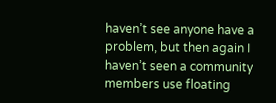haven’t see anyone have a problem, but then again I haven’t seen a community members use floating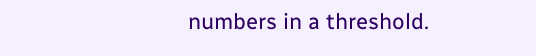numbers in a threshold.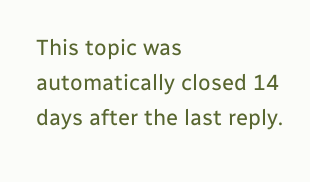This topic was automatically closed 14 days after the last reply.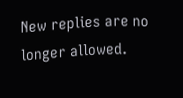New replies are no longer allowed.